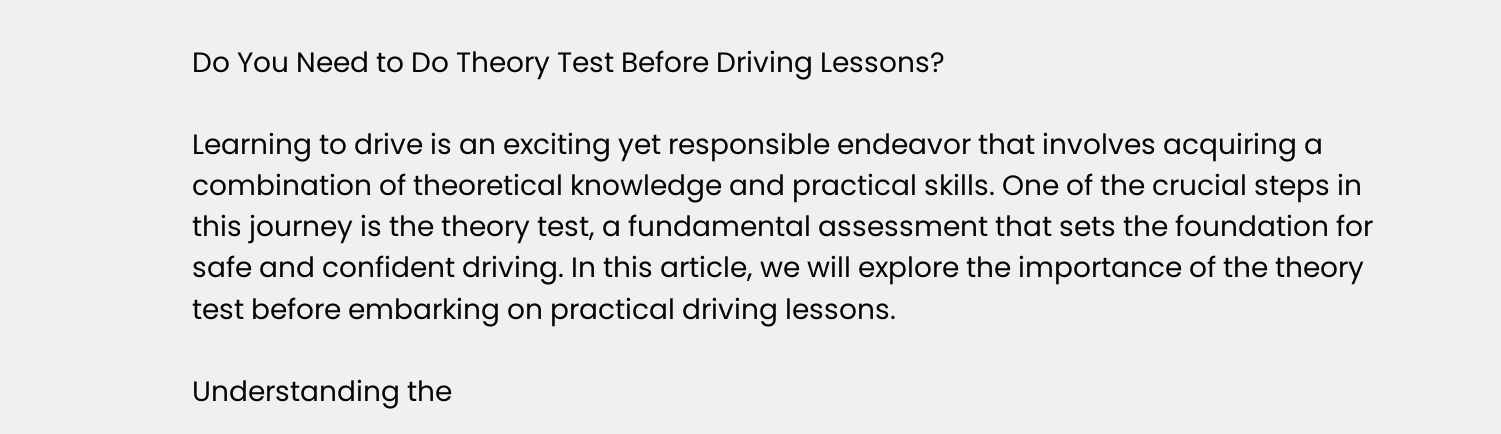Do You Need to Do Theory Test Before Driving Lessons?

Learning to drive is an exciting yet responsible endeavor that involves acquiring a combination of theoretical knowledge and practical skills. One of the crucial steps in this journey is the theory test, a fundamental assessment that sets the foundation for safe and confident driving. In this article, we will explore the importance of the theory test before embarking on practical driving lessons.

Understanding the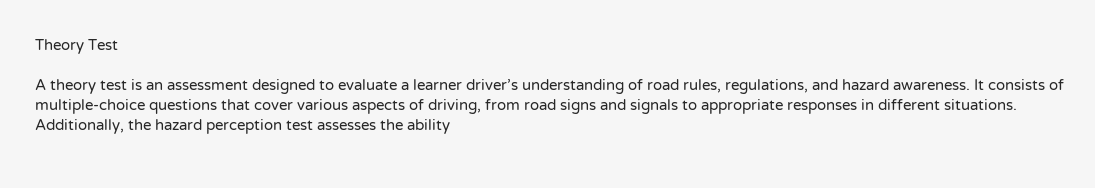Theory Test

A theory test is an assessment designed to evaluate a learner driver’s understanding of road rules, regulations, and hazard awareness. It consists of multiple-choice questions that cover various aspects of driving, from road signs and signals to appropriate responses in different situations. Additionally, the hazard perception test assesses the ability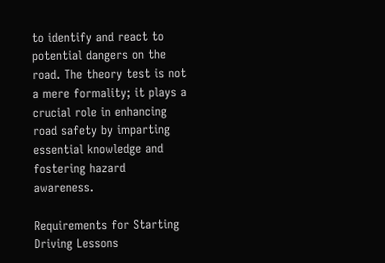to identify and react to potential dangers on the road. The theory test is not a mere formality; it plays a crucial role in enhancing road safety by imparting essential knowledge and fostering hazard awareness.

Requirements for Starting Driving Lessons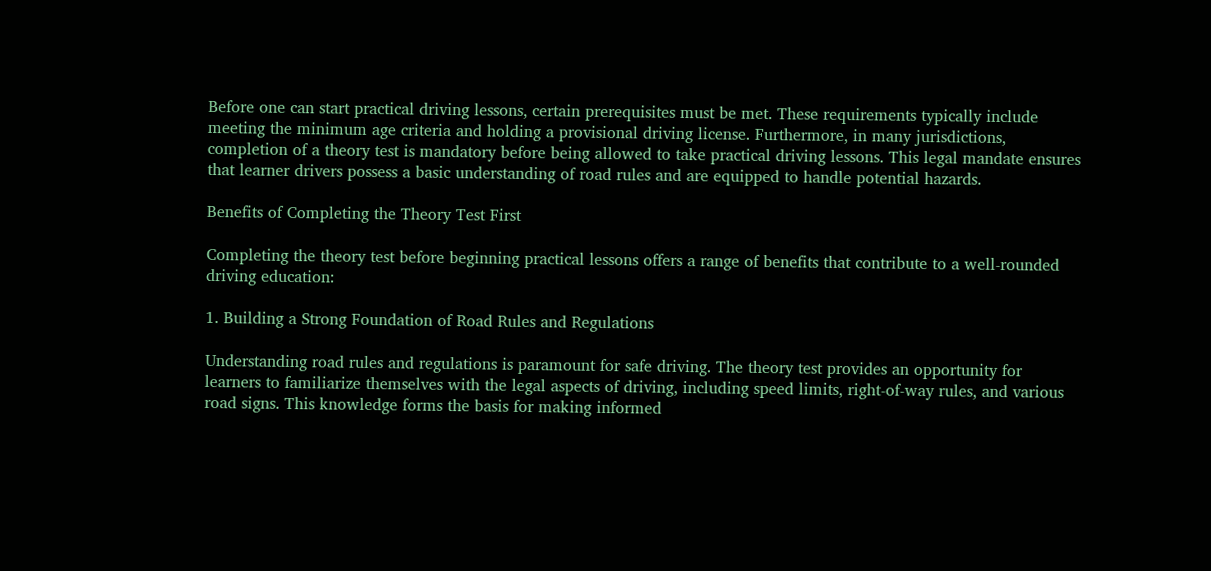Before one can start practical driving lessons, certain prerequisites must be met. These requirements typically include meeting the minimum age criteria and holding a provisional driving license. Furthermore, in many jurisdictions, completion of a theory test is mandatory before being allowed to take practical driving lessons. This legal mandate ensures that learner drivers possess a basic understanding of road rules and are equipped to handle potential hazards.

Benefits of Completing the Theory Test First

Completing the theory test before beginning practical lessons offers a range of benefits that contribute to a well-rounded driving education:

1. Building a Strong Foundation of Road Rules and Regulations

Understanding road rules and regulations is paramount for safe driving. The theory test provides an opportunity for learners to familiarize themselves with the legal aspects of driving, including speed limits, right-of-way rules, and various road signs. This knowledge forms the basis for making informed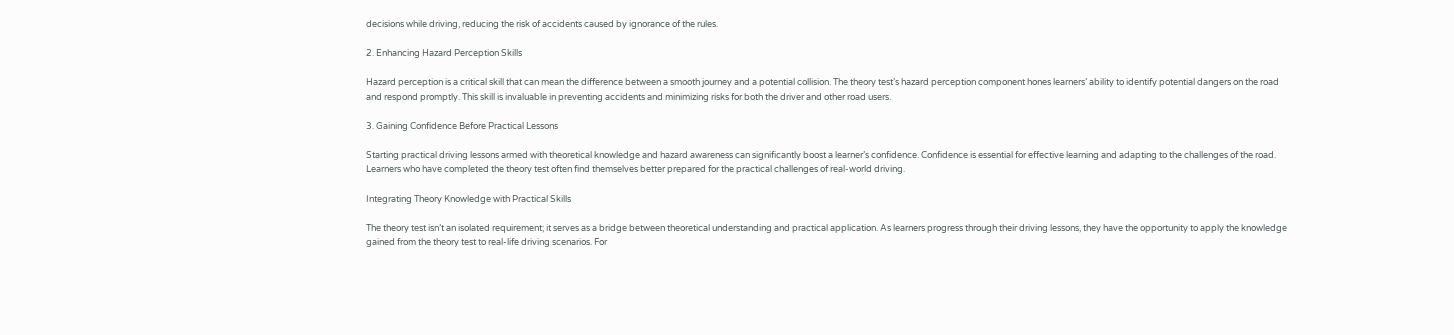decisions while driving, reducing the risk of accidents caused by ignorance of the rules.

2. Enhancing Hazard Perception Skills

Hazard perception is a critical skill that can mean the difference between a smooth journey and a potential collision. The theory test’s hazard perception component hones learners’ ability to identify potential dangers on the road and respond promptly. This skill is invaluable in preventing accidents and minimizing risks for both the driver and other road users.

3. Gaining Confidence Before Practical Lessons

Starting practical driving lessons armed with theoretical knowledge and hazard awareness can significantly boost a learner’s confidence. Confidence is essential for effective learning and adapting to the challenges of the road. Learners who have completed the theory test often find themselves better prepared for the practical challenges of real-world driving.

Integrating Theory Knowledge with Practical Skills

The theory test isn’t an isolated requirement; it serves as a bridge between theoretical understanding and practical application. As learners progress through their driving lessons, they have the opportunity to apply the knowledge gained from the theory test to real-life driving scenarios. For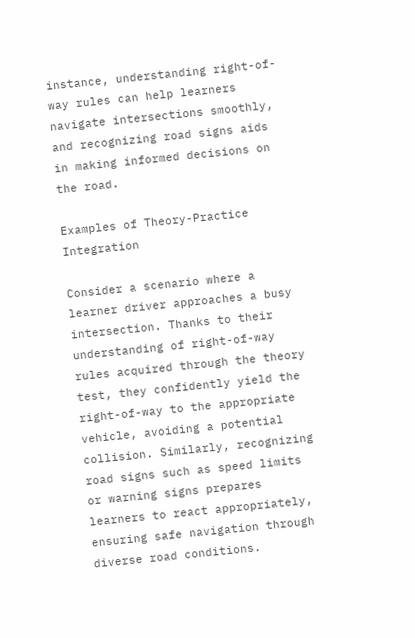instance, understanding right-of-way rules can help learners navigate intersections smoothly, and recognizing road signs aids in making informed decisions on the road.

Examples of Theory-Practice Integration

Consider a scenario where a learner driver approaches a busy intersection. Thanks to their understanding of right-of-way rules acquired through the theory test, they confidently yield the right-of-way to the appropriate vehicle, avoiding a potential collision. Similarly, recognizing road signs such as speed limits or warning signs prepares learners to react appropriately, ensuring safe navigation through diverse road conditions.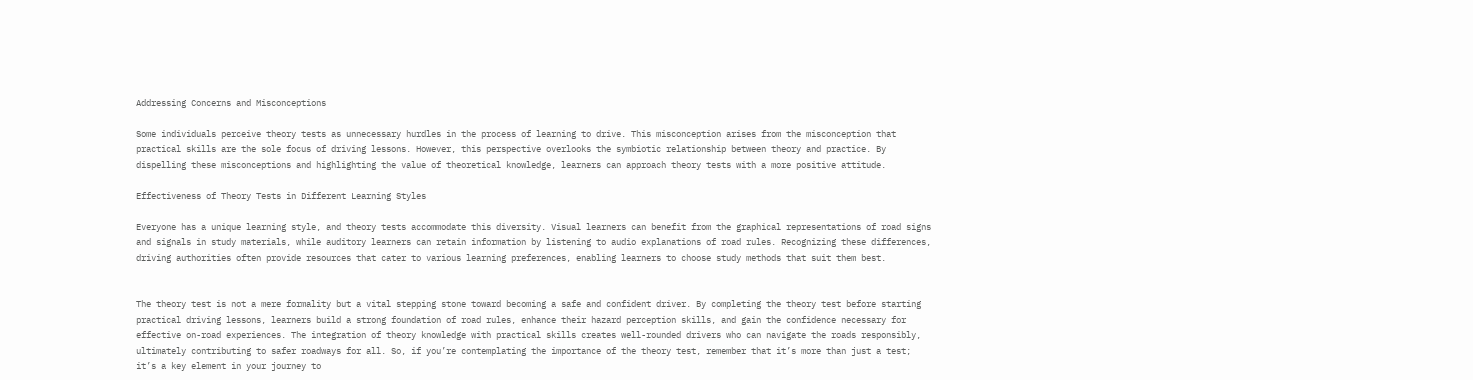Addressing Concerns and Misconceptions

Some individuals perceive theory tests as unnecessary hurdles in the process of learning to drive. This misconception arises from the misconception that practical skills are the sole focus of driving lessons. However, this perspective overlooks the symbiotic relationship between theory and practice. By dispelling these misconceptions and highlighting the value of theoretical knowledge, learners can approach theory tests with a more positive attitude.

Effectiveness of Theory Tests in Different Learning Styles

Everyone has a unique learning style, and theory tests accommodate this diversity. Visual learners can benefit from the graphical representations of road signs and signals in study materials, while auditory learners can retain information by listening to audio explanations of road rules. Recognizing these differences, driving authorities often provide resources that cater to various learning preferences, enabling learners to choose study methods that suit them best.


The theory test is not a mere formality but a vital stepping stone toward becoming a safe and confident driver. By completing the theory test before starting practical driving lessons, learners build a strong foundation of road rules, enhance their hazard perception skills, and gain the confidence necessary for effective on-road experiences. The integration of theory knowledge with practical skills creates well-rounded drivers who can navigate the roads responsibly, ultimately contributing to safer roadways for all. So, if you’re contemplating the importance of the theory test, remember that it’s more than just a test; it’s a key element in your journey to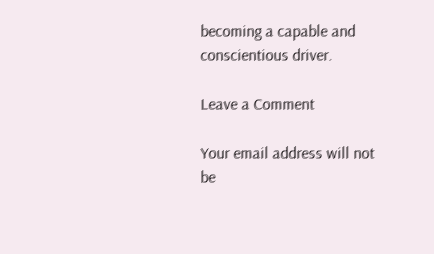becoming a capable and conscientious driver.

Leave a Comment

Your email address will not be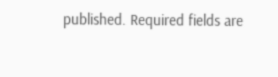published. Required fields are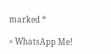marked *

× WhatsApp Me!